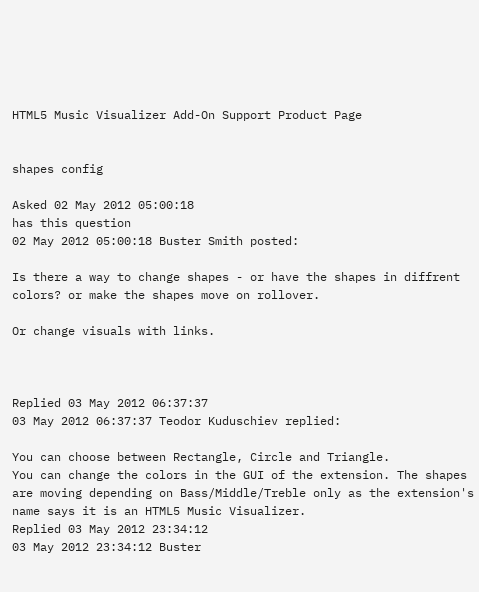HTML5 Music Visualizer Add-On Support Product Page


shapes config

Asked 02 May 2012 05:00:18
has this question
02 May 2012 05:00:18 Buster Smith posted:

Is there a way to change shapes - or have the shapes in diffrent colors? or make the shapes move on rollover.

Or change visuals with links.



Replied 03 May 2012 06:37:37
03 May 2012 06:37:37 Teodor Kuduschiev replied:

You can choose between Rectangle, Circle and Triangle.
You can change the colors in the GUI of the extension. The shapes are moving depending on Bass/Middle/Treble only as the extension's name says it is an HTML5 Music Visualizer.
Replied 03 May 2012 23:34:12
03 May 2012 23:34:12 Buster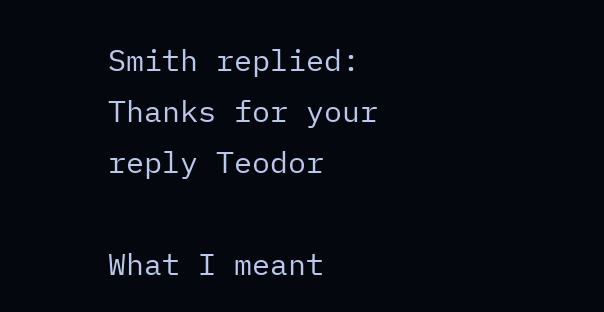Smith replied:
Thanks for your reply Teodor

What I meant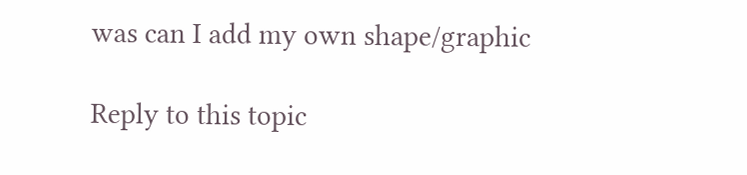was can I add my own shape/graphic

Reply to this topic